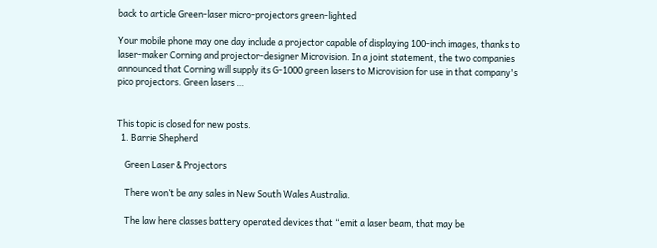back to article Green-laser micro-projectors green-lighted

Your mobile phone may one day include a projector capable of displaying 100-inch images, thanks to laser-maker Corning and projector-designer Microvision. In a joint statement, the two companies announced that Corning will supply its G-1000 green lasers to Microvision for use in that company's pico projectors. Green lasers …


This topic is closed for new posts.
  1. Barrie Shepherd

    Green Laser & Projectors

    There won’t be any sales in New South Wales Australia.

    The law here classes battery operated devices that “emit a laser beam, that may be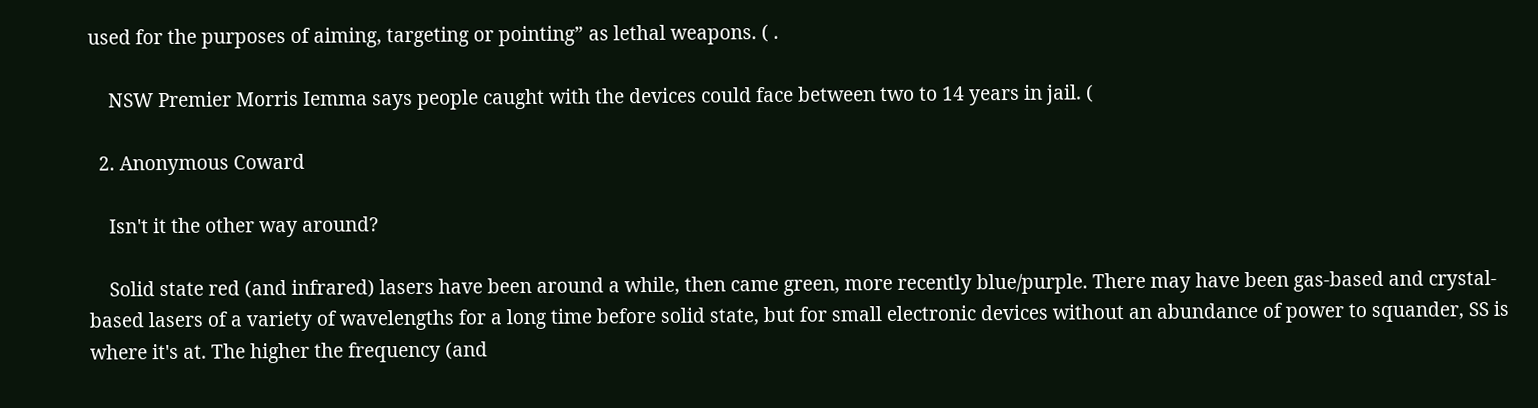used for the purposes of aiming, targeting or pointing” as lethal weapons. ( .

    NSW Premier Morris Iemma says people caught with the devices could face between two to 14 years in jail. (

  2. Anonymous Coward

    Isn't it the other way around?

    Solid state red (and infrared) lasers have been around a while, then came green, more recently blue/purple. There may have been gas-based and crystal-based lasers of a variety of wavelengths for a long time before solid state, but for small electronic devices without an abundance of power to squander, SS is where it's at. The higher the frequency (and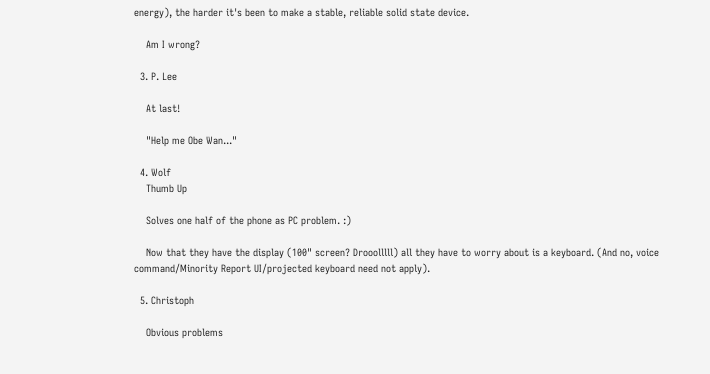energy), the harder it's been to make a stable, reliable solid state device.

    Am I wrong?

  3. P. Lee

    At last!

    "Help me Obe Wan..."

  4. Wolf
    Thumb Up

    Solves one half of the phone as PC problem. :)

    Now that they have the display (100" screen? Drooolllll) all they have to worry about is a keyboard. (And no, voice command/Minority Report UI/projected keyboard need not apply).

  5. Christoph

    Obvious problems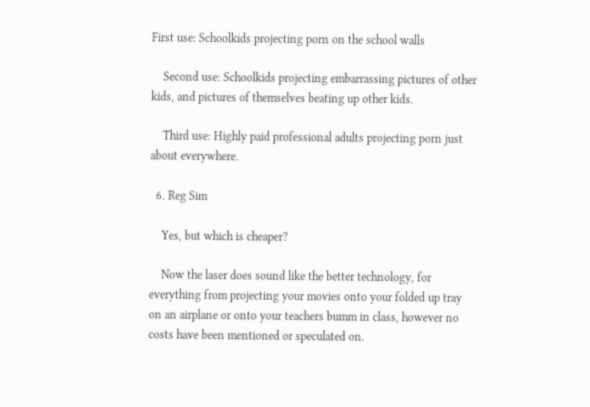First use: Schoolkids projecting porn on the school walls

    Second use: Schoolkids projecting embarrassing pictures of other kids, and pictures of themselves beating up other kids.

    Third use: Highly paid professional adults projecting porn just about everywhere.

  6. Reg Sim

    Yes, but which is cheaper?

    Now the laser does sound like the better technology, for everything from projecting your movies onto your folded up tray on an airplane or onto your teachers bumm in class, however no costs have been mentioned or speculated on.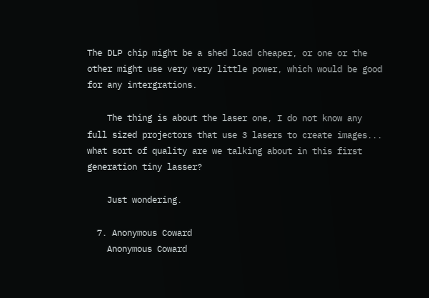The DLP chip might be a shed load cheaper, or one or the other might use very very little power, which would be good for any intergrations.

    The thing is about the laser one, I do not know any full sized projectors that use 3 lasers to create images... what sort of quality are we talking about in this first generation tiny lasser?

    Just wondering.

  7. Anonymous Coward
    Anonymous Coward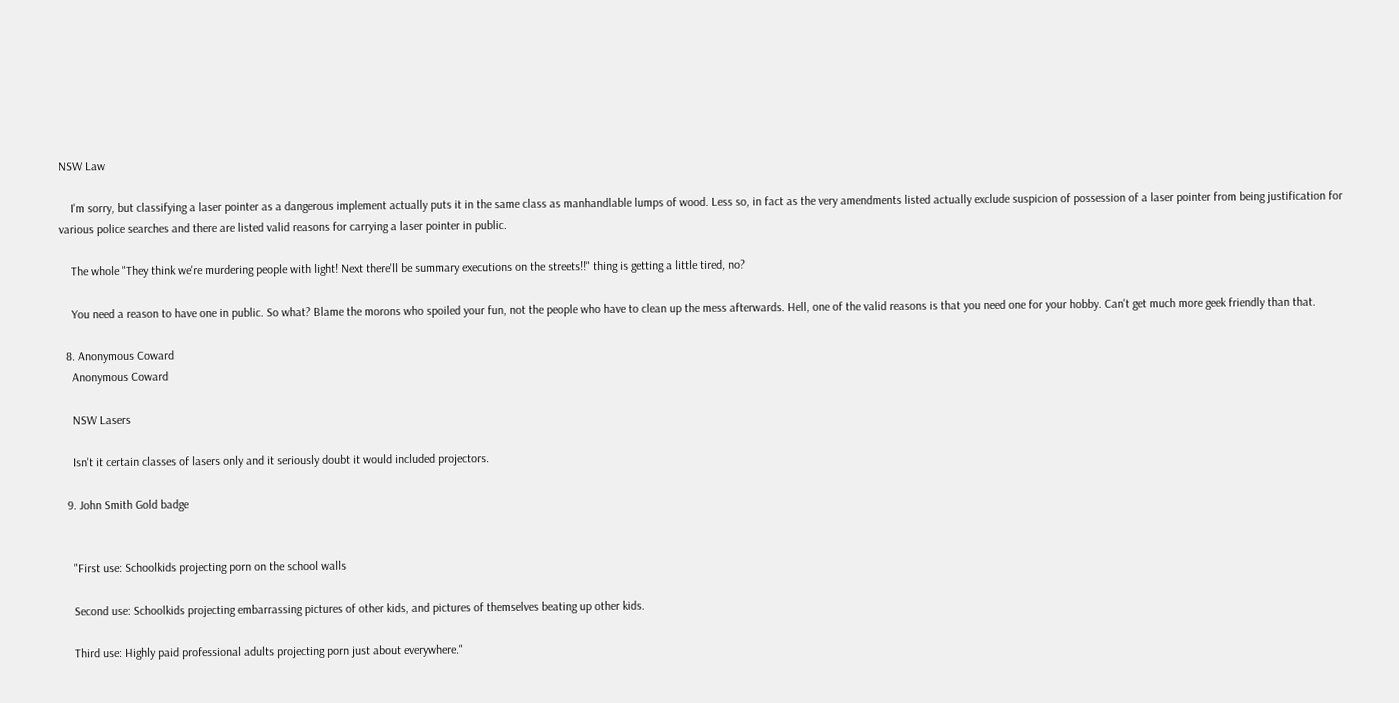NSW Law

    I'm sorry, but classifying a laser pointer as a dangerous implement actually puts it in the same class as manhandlable lumps of wood. Less so, in fact as the very amendments listed actually exclude suspicion of possession of a laser pointer from being justification for various police searches and there are listed valid reasons for carrying a laser pointer in public.

    The whole "They think we're murdering people with light! Next there'll be summary executions on the streets!!" thing is getting a little tired, no?

    You need a reason to have one in public. So what? Blame the morons who spoiled your fun, not the people who have to clean up the mess afterwards. Hell, one of the valid reasons is that you need one for your hobby. Can't get much more geek friendly than that.

  8. Anonymous Coward
    Anonymous Coward

    NSW Lasers

    Isn't it certain classes of lasers only and it seriously doubt it would included projectors.

  9. John Smith Gold badge


    "First use: Schoolkids projecting porn on the school walls

    Second use: Schoolkids projecting embarrassing pictures of other kids, and pictures of themselves beating up other kids.

    Third use: Highly paid professional adults projecting porn just about everywhere."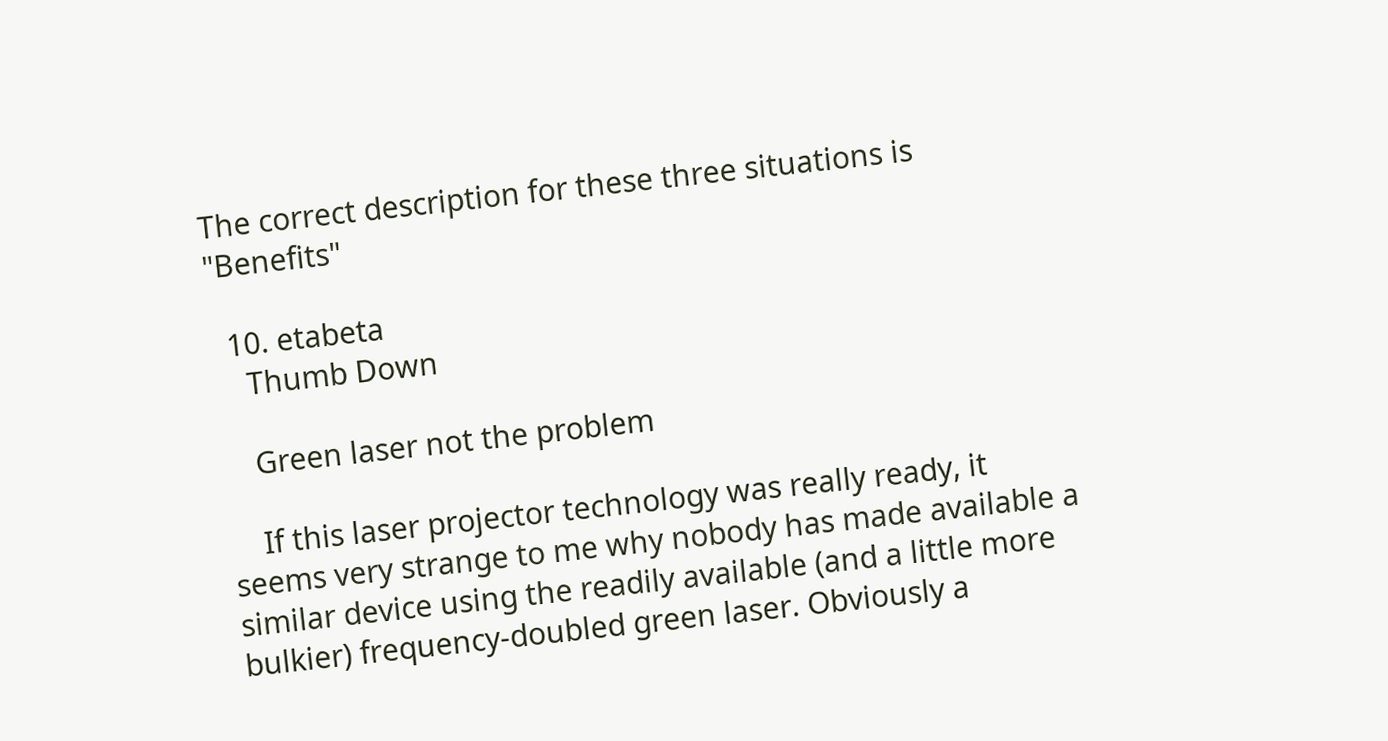The correct description for these three situations is "Benefits"

  10. etabeta
    Thumb Down

    Green laser not the problem

    If this laser projector technology was really ready, it seems very strange to me why nobody has made available a similar device using the readily available (and a little more bulkier) frequency-doubled green laser. Obviously a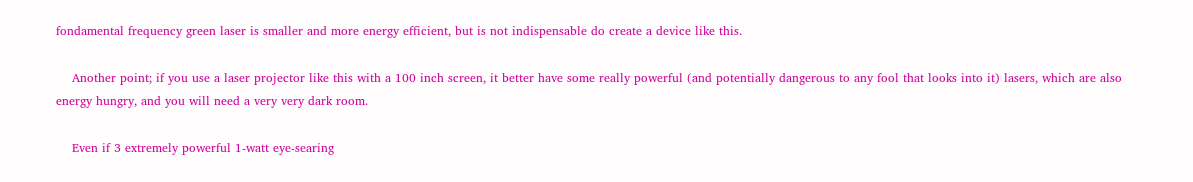fondamental frequency green laser is smaller and more energy efficient, but is not indispensable do create a device like this.

    Another point; if you use a laser projector like this with a 100 inch screen, it better have some really powerful (and potentially dangerous to any fool that looks into it) lasers, which are also energy hungry, and you will need a very very dark room.

    Even if 3 extremely powerful 1-watt eye-searing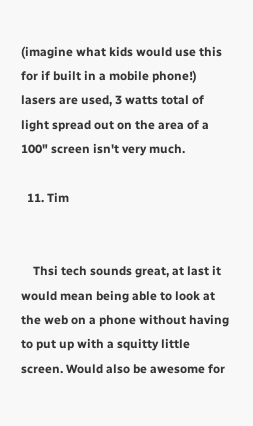(imagine what kids would use this for if built in a mobile phone!) lasers are used, 3 watts total of light spread out on the area of a 100" screen isn't very much.

  11. Tim


    Thsi tech sounds great, at last it would mean being able to look at the web on a phone without having to put up with a squitty little screen. Would also be awesome for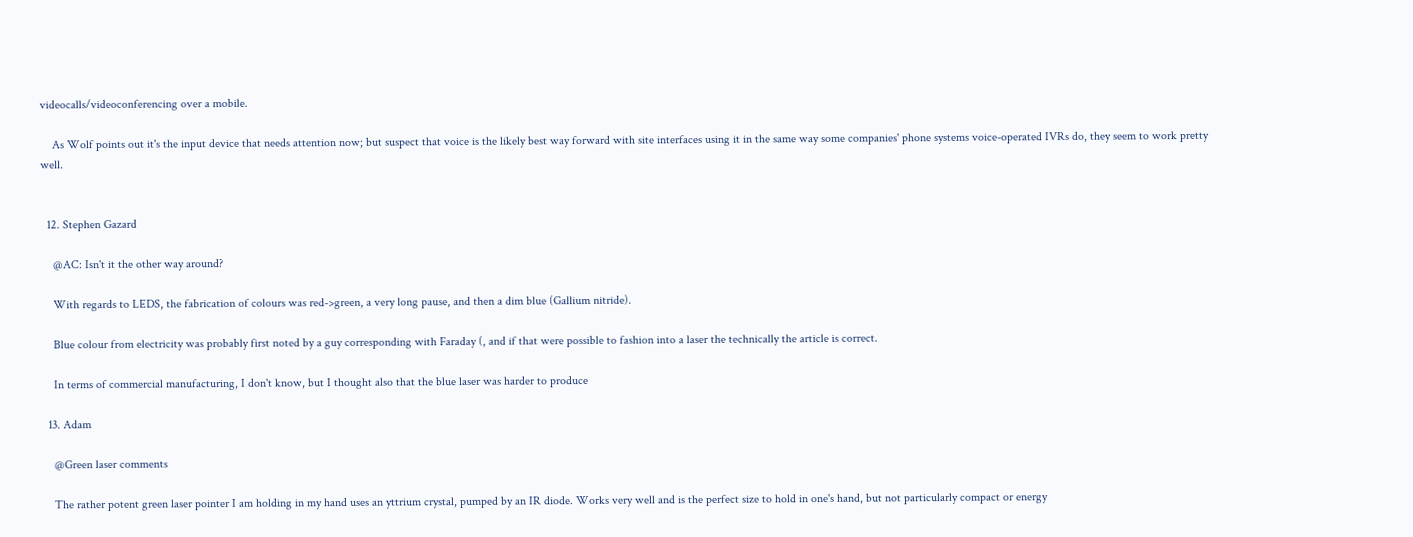videocalls/videoconferencing over a mobile.

    As Wolf points out it's the input device that needs attention now; but suspect that voice is the likely best way forward with site interfaces using it in the same way some companies' phone systems voice-operated IVRs do, they seem to work pretty well.


  12. Stephen Gazard

    @AC: Isn't it the other way around?

    With regards to LEDS, the fabrication of colours was red->green, a very long pause, and then a dim blue (Gallium nitride).

    Blue colour from electricity was probably first noted by a guy corresponding with Faraday (, and if that were possible to fashion into a laser the technically the article is correct.

    In terms of commercial manufacturing, I don't know, but I thought also that the blue laser was harder to produce

  13. Adam

    @Green laser comments

    The rather potent green laser pointer I am holding in my hand uses an yttrium crystal, pumped by an IR diode. Works very well and is the perfect size to hold in one's hand, but not particularly compact or energy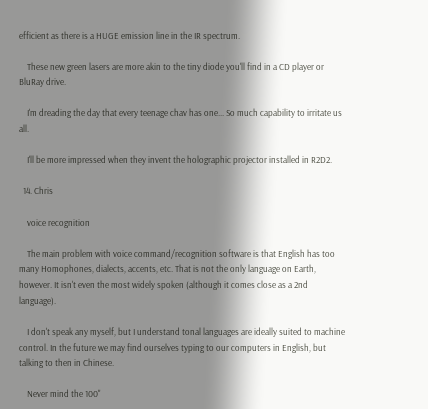efficient as there is a HUGE emission line in the IR spectrum.

    These new green lasers are more akin to the tiny diode you'll find in a CD player or BluRay drive.

    I'm dreading the day that every teenage chav has one... So much capability to irritate us all.

    I'll be more impressed when they invent the holographic projector installed in R2D2.

  14. Chris

    voice recognition

    The main problem with voice command/recognition software is that English has too many Homophones, dialects, accents, etc. That is not the only language on Earth, however. It isn't even the most widely spoken (although it comes close as a 2nd language).

    I don't speak any myself, but I understand tonal languages are ideally suited to machine control. In the future we may find ourselves typing to our computers in English, but talking to then in Chinese.

    Never mind the 100"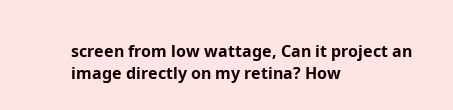screen from low wattage, Can it project an image directly on my retina? How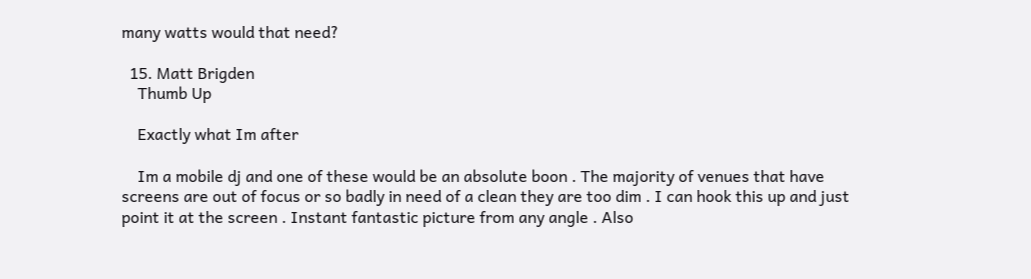many watts would that need?

  15. Matt Brigden
    Thumb Up

    Exactly what Im after

    Im a mobile dj and one of these would be an absolute boon . The majority of venues that have screens are out of focus or so badly in need of a clean they are too dim . I can hook this up and just point it at the screen . Instant fantastic picture from any angle . Also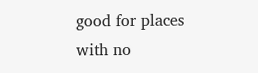good for places with no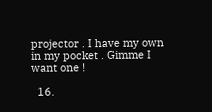projector . I have my own in my pocket . Gimme I want one !

  16.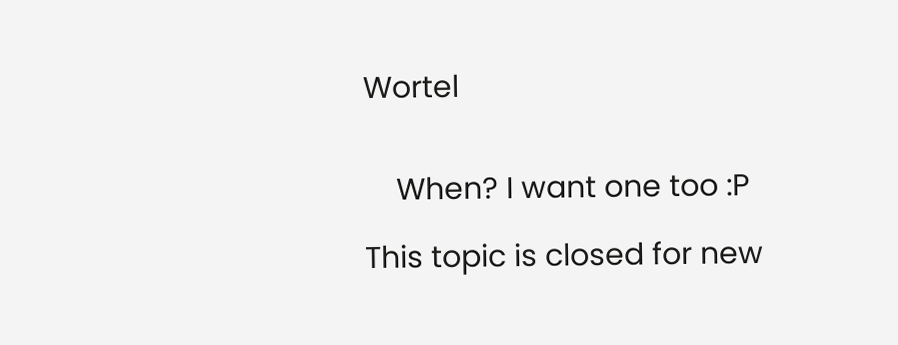Wortel


    When? I want one too :P

This topic is closed for new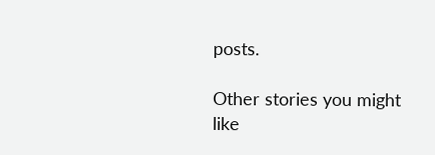posts.

Other stories you might like